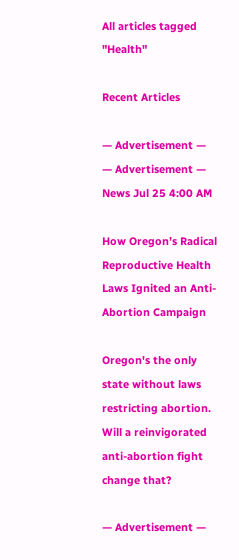All articles tagged "Health"

Recent Articles

— Advertisement —
— Advertisement —
News Jul 25 4:00 AM

How Oregon’s Radical Reproductive Health Laws Ignited an Anti-Abortion Campaign

Oregon's the only state without laws restricting abortion. Will a reinvigorated anti-abortion fight change that?

— Advertisement —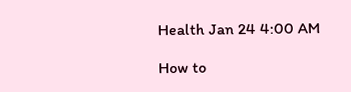Health Jan 24 4:00 AM

How to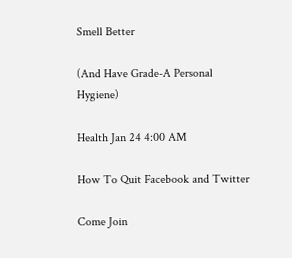Smell Better

(And Have Grade-A Personal Hygiene)

Health Jan 24 4:00 AM

How To Quit Facebook and Twitter

Come Join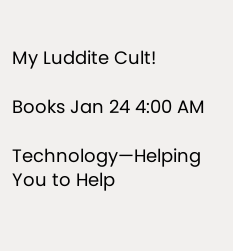My Luddite Cult!

Books Jan 24 4:00 AM

Technology—Helping You to Help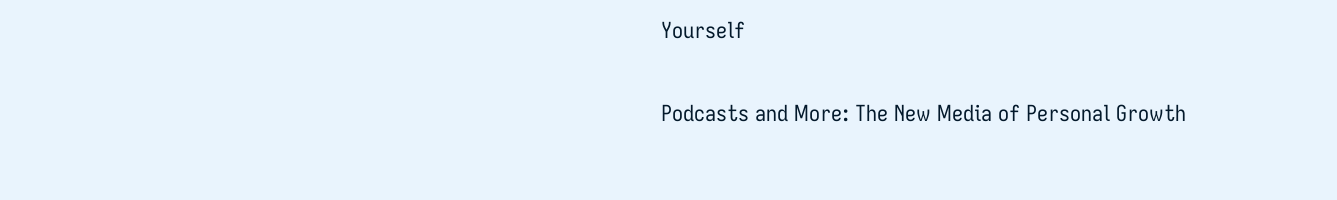Yourself

Podcasts and More: The New Media of Personal Growth